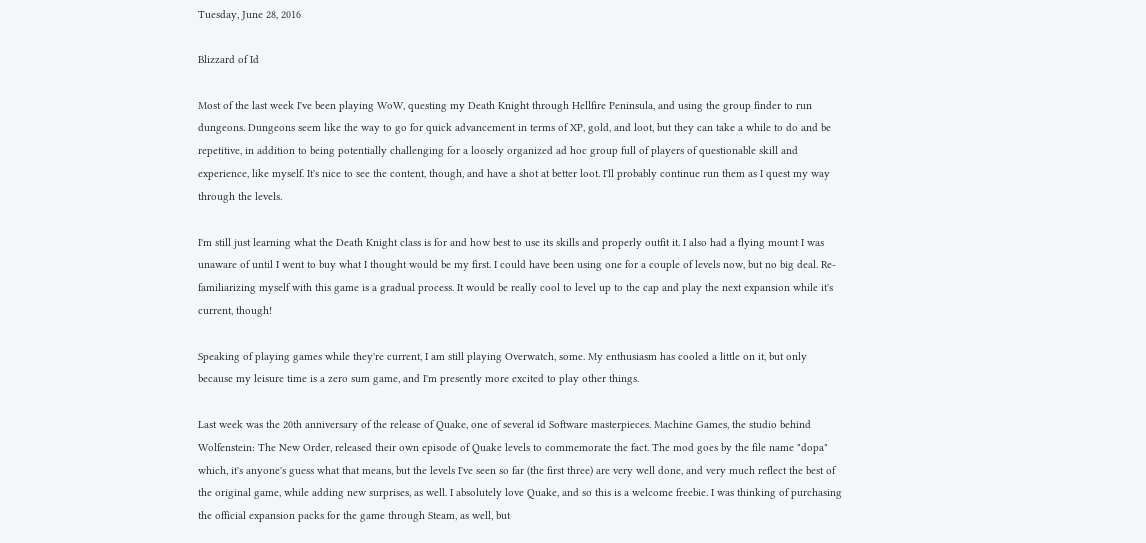Tuesday, June 28, 2016

Blizzard of Id

Most of the last week I've been playing WoW, questing my Death Knight through Hellfire Peninsula, and using the group finder to run dungeons. Dungeons seem like the way to go for quick advancement in terms of XP, gold, and loot, but they can take a while to do and be repetitive, in addition to being potentially challenging for a loosely organized ad hoc group full of players of questionable skill and experience, like myself. It's nice to see the content, though, and have a shot at better loot. I'll probably continue run them as I quest my way through the levels.

I'm still just learning what the Death Knight class is for and how best to use its skills and properly outfit it. I also had a flying mount I was unaware of until I went to buy what I thought would be my first. I could have been using one for a couple of levels now, but no big deal. Re-familiarizing myself with this game is a gradual process. It would be really cool to level up to the cap and play the next expansion while it's current, though!

Speaking of playing games while they're current, I am still playing Overwatch, some. My enthusiasm has cooled a little on it, but only because my leisure time is a zero sum game, and I'm presently more excited to play other things.

Last week was the 20th anniversary of the release of Quake, one of several id Software masterpieces. Machine Games, the studio behind Wolfenstein: The New Order, released their own episode of Quake levels to commemorate the fact. The mod goes by the file name "dopa" which, it's anyone's guess what that means, but the levels I've seen so far (the first three) are very well done, and very much reflect the best of the original game, while adding new surprises, as well. I absolutely love Quake, and so this is a welcome freebie. I was thinking of purchasing the official expansion packs for the game through Steam, as well, but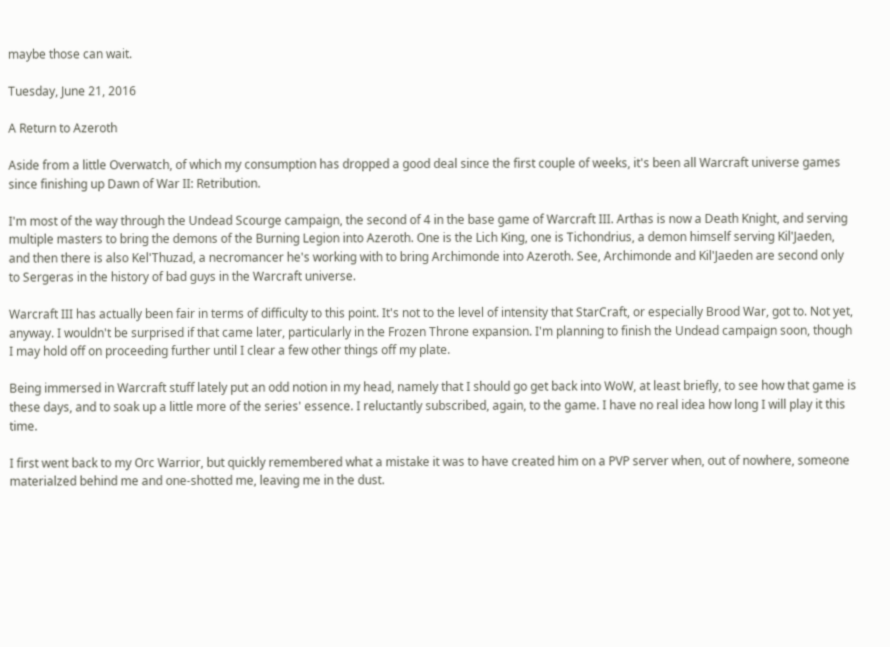maybe those can wait.

Tuesday, June 21, 2016

A Return to Azeroth

Aside from a little Overwatch, of which my consumption has dropped a good deal since the first couple of weeks, it's been all Warcraft universe games since finishing up Dawn of War II: Retribution.

I'm most of the way through the Undead Scourge campaign, the second of 4 in the base game of Warcraft III. Arthas is now a Death Knight, and serving multiple masters to bring the demons of the Burning Legion into Azeroth. One is the Lich King, one is Tichondrius, a demon himself serving Kil'Jaeden, and then there is also Kel'Thuzad, a necromancer he's working with to bring Archimonde into Azeroth. See, Archimonde and Kil'Jaeden are second only to Sergeras in the history of bad guys in the Warcraft universe.

Warcraft III has actually been fair in terms of difficulty to this point. It's not to the level of intensity that StarCraft, or especially Brood War, got to. Not yet, anyway. I wouldn't be surprised if that came later, particularly in the Frozen Throne expansion. I'm planning to finish the Undead campaign soon, though I may hold off on proceeding further until I clear a few other things off my plate.

Being immersed in Warcraft stuff lately put an odd notion in my head, namely that I should go get back into WoW, at least briefly, to see how that game is these days, and to soak up a little more of the series' essence. I reluctantly subscribed, again, to the game. I have no real idea how long I will play it this time.

I first went back to my Orc Warrior, but quickly remembered what a mistake it was to have created him on a PVP server when, out of nowhere, someone materialzed behind me and one-shotted me, leaving me in the dust.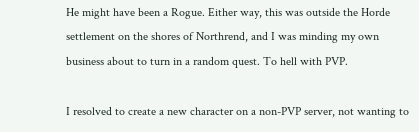He might have been a Rogue. Either way, this was outside the Horde settlement on the shores of Northrend, and I was minding my own business about to turn in a random quest. To hell with PVP.

I resolved to create a new character on a non-PVP server, not wanting to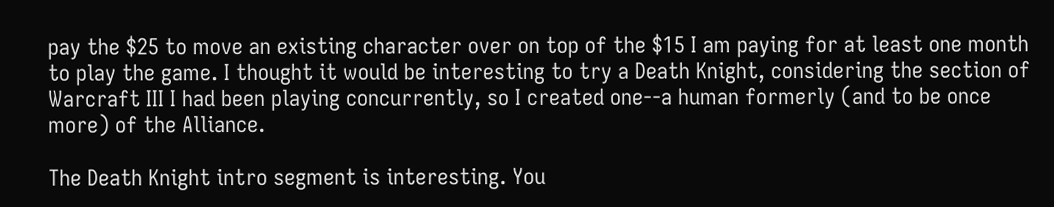pay the $25 to move an existing character over on top of the $15 I am paying for at least one month to play the game. I thought it would be interesting to try a Death Knight, considering the section of Warcraft III I had been playing concurrently, so I created one--a human formerly (and to be once more) of the Alliance.

The Death Knight intro segment is interesting. You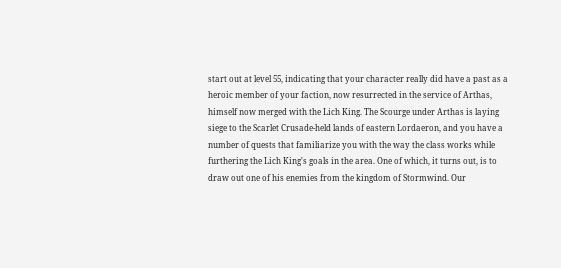start out at level 55, indicating that your character really did have a past as a heroic member of your faction, now resurrected in the service of Arthas, himself now merged with the Lich King. The Scourge under Arthas is laying siege to the Scarlet Crusade-held lands of eastern Lordaeron, and you have a number of quests that familiarize you with the way the class works while furthering the Lich King's goals in the area. One of which, it turns out, is to draw out one of his enemies from the kingdom of Stormwind. Our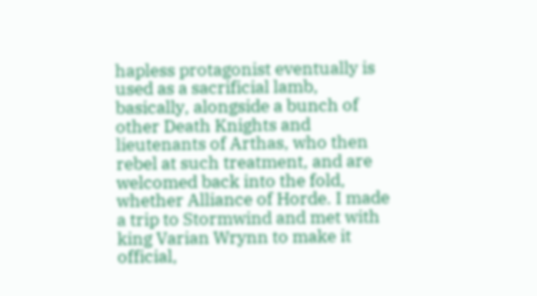hapless protagonist eventually is used as a sacrificial lamb, basically, alongside a bunch of other Death Knights and lieutenants of Arthas, who then rebel at such treatment, and are welcomed back into the fold, whether Alliance of Horde. I made a trip to Stormwind and met with king Varian Wrynn to make it official,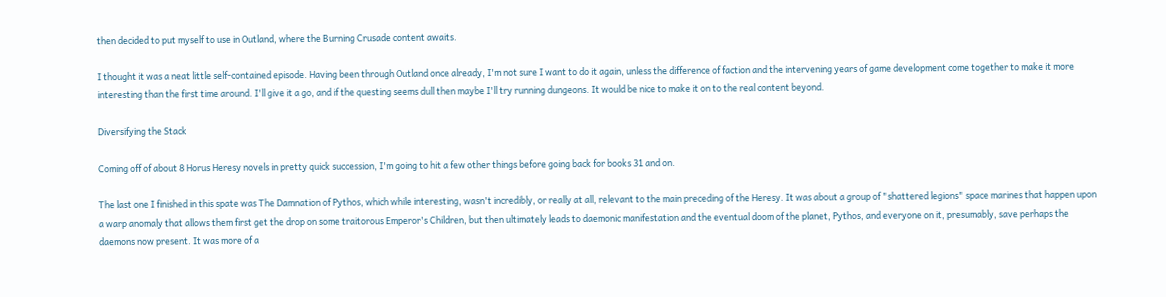then decided to put myself to use in Outland, where the Burning Crusade content awaits.

I thought it was a neat little self-contained episode. Having been through Outland once already, I'm not sure I want to do it again, unless the difference of faction and the intervening years of game development come together to make it more interesting than the first time around. I'll give it a go, and if the questing seems dull then maybe I'll try running dungeons. It would be nice to make it on to the real content beyond.

Diversifying the Stack

Coming off of about 8 Horus Heresy novels in pretty quick succession, I'm going to hit a few other things before going back for books 31 and on.

The last one I finished in this spate was The Damnation of Pythos, which while interesting, wasn't incredibly, or really at all, relevant to the main preceding of the Heresy. It was about a group of "shattered legions" space marines that happen upon a warp anomaly that allows them first get the drop on some traitorous Emperor's Children, but then ultimately leads to daemonic manifestation and the eventual doom of the planet, Pythos, and everyone on it, presumably, save perhaps the daemons now present. It was more of a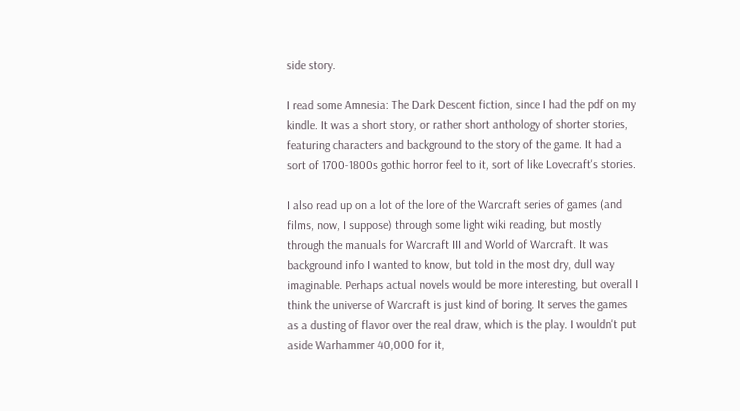side story.

I read some Amnesia: The Dark Descent fiction, since I had the pdf on my kindle. It was a short story, or rather short anthology of shorter stories, featuring characters and background to the story of the game. It had a sort of 1700-1800s gothic horror feel to it, sort of like Lovecraft's stories.

I also read up on a lot of the lore of the Warcraft series of games (and films, now, I suppose) through some light wiki reading, but mostly through the manuals for Warcraft III and World of Warcraft. It was background info I wanted to know, but told in the most dry, dull way imaginable. Perhaps actual novels would be more interesting, but overall I think the universe of Warcraft is just kind of boring. It serves the games as a dusting of flavor over the real draw, which is the play. I wouldn't put aside Warhammer 40,000 for it,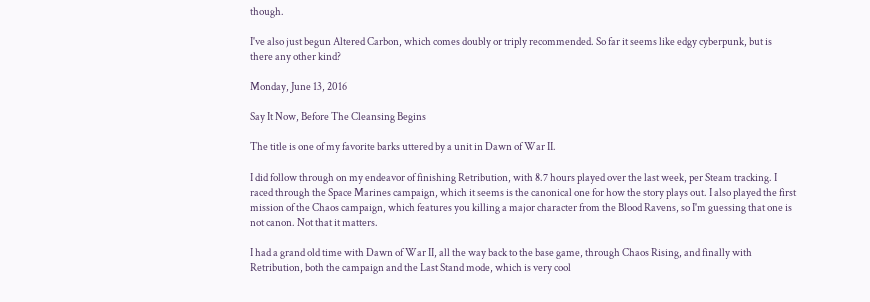though.

I've also just begun Altered Carbon, which comes doubly or triply recommended. So far it seems like edgy cyberpunk, but is there any other kind?

Monday, June 13, 2016

Say It Now, Before The Cleansing Begins

The title is one of my favorite barks uttered by a unit in Dawn of War II.

I did follow through on my endeavor of finishing Retribution, with 8.7 hours played over the last week, per Steam tracking. I raced through the Space Marines campaign, which it seems is the canonical one for how the story plays out. I also played the first mission of the Chaos campaign, which features you killing a major character from the Blood Ravens, so I'm guessing that one is not canon. Not that it matters.

I had a grand old time with Dawn of War II, all the way back to the base game, through Chaos Rising, and finally with Retribution, both the campaign and the Last Stand mode, which is very cool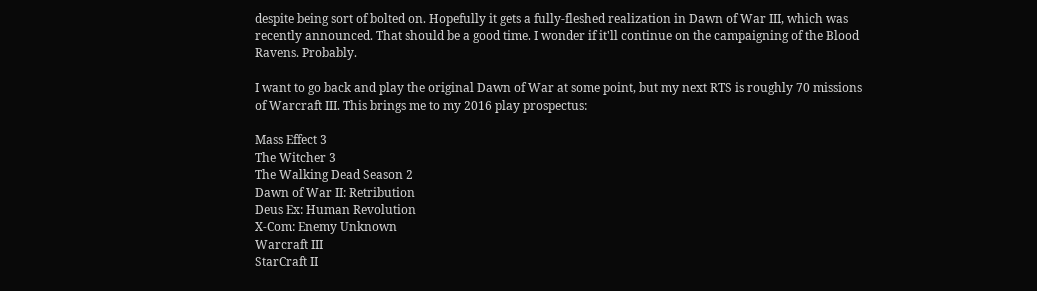despite being sort of bolted on. Hopefully it gets a fully-fleshed realization in Dawn of War III, which was recently announced. That should be a good time. I wonder if it'll continue on the campaigning of the Blood Ravens. Probably.

I want to go back and play the original Dawn of War at some point, but my next RTS is roughly 70 missions of Warcraft III. This brings me to my 2016 play prospectus:

Mass Effect 3
The Witcher 3
The Walking Dead Season 2
Dawn of War II: Retribution
Deus Ex: Human Revolution
X-Com: Enemy Unknown
Warcraft III
StarCraft II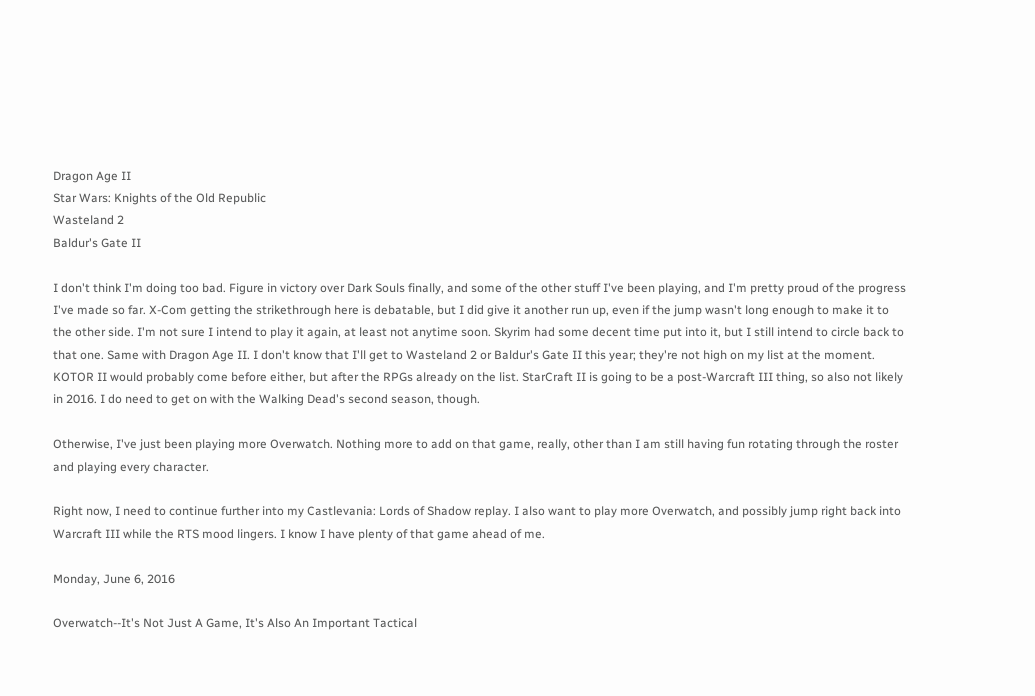Dragon Age II
Star Wars: Knights of the Old Republic
Wasteland 2
Baldur's Gate II

I don't think I'm doing too bad. Figure in victory over Dark Souls finally, and some of the other stuff I've been playing, and I'm pretty proud of the progress I've made so far. X-Com getting the strikethrough here is debatable, but I did give it another run up, even if the jump wasn't long enough to make it to the other side. I'm not sure I intend to play it again, at least not anytime soon. Skyrim had some decent time put into it, but I still intend to circle back to that one. Same with Dragon Age II. I don't know that I'll get to Wasteland 2 or Baldur's Gate II this year; they're not high on my list at the moment. KOTOR II would probably come before either, but after the RPGs already on the list. StarCraft II is going to be a post-Warcraft III thing, so also not likely in 2016. I do need to get on with the Walking Dead's second season, though.

Otherwise, I've just been playing more Overwatch. Nothing more to add on that game, really, other than I am still having fun rotating through the roster and playing every character.

Right now, I need to continue further into my Castlevania: Lords of Shadow replay. I also want to play more Overwatch, and possibly jump right back into Warcraft III while the RTS mood lingers. I know I have plenty of that game ahead of me.

Monday, June 6, 2016

Overwatch--It's Not Just A Game, It's Also An Important Tactical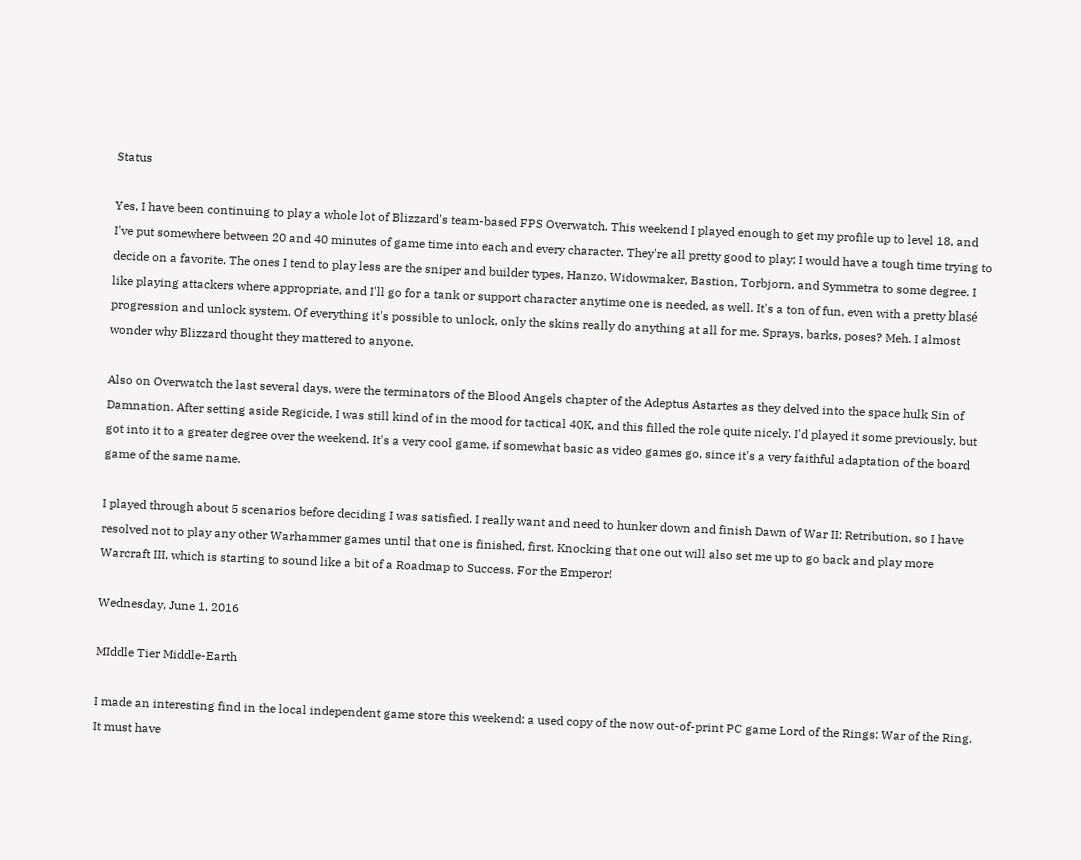Status

Yes, I have been continuing to play a whole lot of Blizzard's team-based FPS Overwatch. This weekend I played enough to get my profile up to level 18, and I've put somewhere between 20 and 40 minutes of game time into each and every character. They're all pretty good to play; I would have a tough time trying to decide on a favorite. The ones I tend to play less are the sniper and builder types, Hanzo, Widowmaker, Bastion, Torbjorn, and Symmetra to some degree. I like playing attackers where appropriate, and I'll go for a tank or support character anytime one is needed, as well. It's a ton of fun, even with a pretty blasé progression and unlock system. Of everything it's possible to unlock, only the skins really do anything at all for me. Sprays, barks, poses? Meh. I almost wonder why Blizzard thought they mattered to anyone.

Also on Overwatch the last several days, were the terminators of the Blood Angels chapter of the Adeptus Astartes as they delved into the space hulk Sin of Damnation. After setting aside Regicide, I was still kind of in the mood for tactical 40K, and this filled the role quite nicely. I'd played it some previously, but got into it to a greater degree over the weekend. It's a very cool game, if somewhat basic as video games go, since it's a very faithful adaptation of the board game of the same name.

I played through about 5 scenarios before deciding I was satisfied. I really want and need to hunker down and finish Dawn of War II: Retribution, so I have resolved not to play any other Warhammer games until that one is finished, first. Knocking that one out will also set me up to go back and play more Warcraft III, which is starting to sound like a bit of a Roadmap to Success. For the Emperor!

Wednesday, June 1, 2016

MIddle Tier Middle-Earth

I made an interesting find in the local independent game store this weekend: a used copy of the now out-of-print PC game Lord of the Rings: War of the Ring. It must have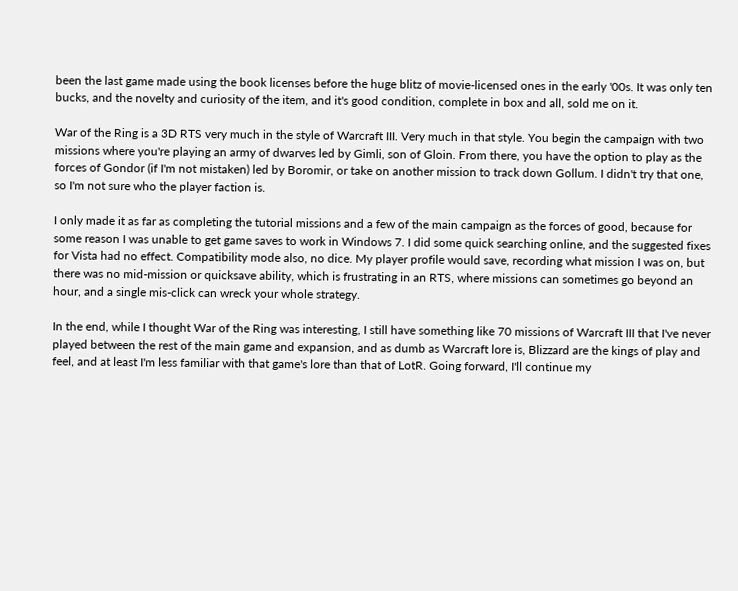been the last game made using the book licenses before the huge blitz of movie-licensed ones in the early '00s. It was only ten bucks, and the novelty and curiosity of the item, and it's good condition, complete in box and all, sold me on it.

War of the Ring is a 3D RTS very much in the style of Warcraft III. Very much in that style. You begin the campaign with two missions where you're playing an army of dwarves led by Gimli, son of Gloin. From there, you have the option to play as the forces of Gondor (if I'm not mistaken) led by Boromir, or take on another mission to track down Gollum. I didn't try that one, so I'm not sure who the player faction is.

I only made it as far as completing the tutorial missions and a few of the main campaign as the forces of good, because for some reason I was unable to get game saves to work in Windows 7. I did some quick searching online, and the suggested fixes for Vista had no effect. Compatibility mode also, no dice. My player profile would save, recording what mission I was on, but there was no mid-mission or quicksave ability, which is frustrating in an RTS, where missions can sometimes go beyond an hour, and a single mis-click can wreck your whole strategy.

In the end, while I thought War of the Ring was interesting, I still have something like 70 missions of Warcraft III that I've never played between the rest of the main game and expansion, and as dumb as Warcraft lore is, Blizzard are the kings of play and feel, and at least I'm less familiar with that game's lore than that of LotR. Going forward, I'll continue my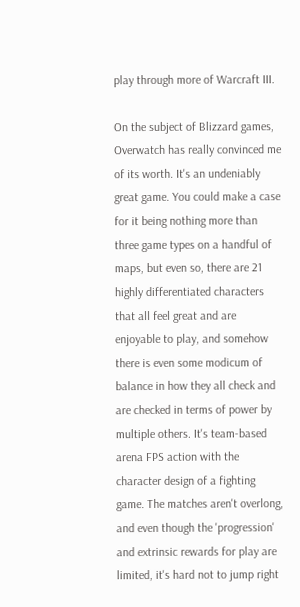play through more of Warcraft III.

On the subject of Blizzard games, Overwatch has really convinced me of its worth. It's an undeniably great game. You could make a case for it being nothing more than three game types on a handful of maps, but even so, there are 21 highly differentiated characters that all feel great and are enjoyable to play, and somehow there is even some modicum of balance in how they all check and are checked in terms of power by multiple others. It's team-based arena FPS action with the character design of a fighting game. The matches aren't overlong, and even though the 'progression' and extrinsic rewards for play are limited, it's hard not to jump right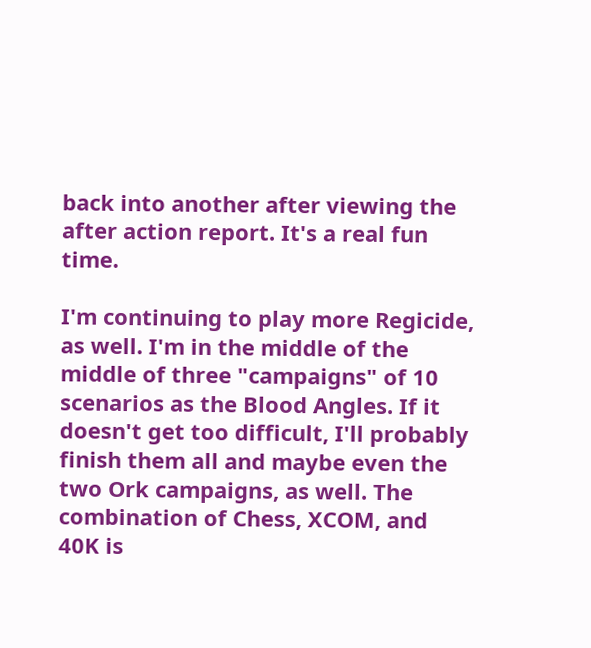back into another after viewing the after action report. It's a real fun time.

I'm continuing to play more Regicide, as well. I'm in the middle of the middle of three "campaigns" of 10 scenarios as the Blood Angles. If it doesn't get too difficult, I'll probably finish them all and maybe even the two Ork campaigns, as well. The combination of Chess, XCOM, and 40K is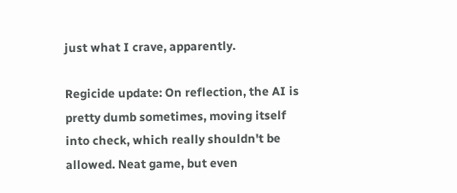just what I crave, apparently.

Regicide update: On reflection, the AI is pretty dumb sometimes, moving itself into check, which really shouldn't be allowed. Neat game, but even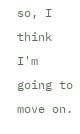so, I think I'm going to move on.